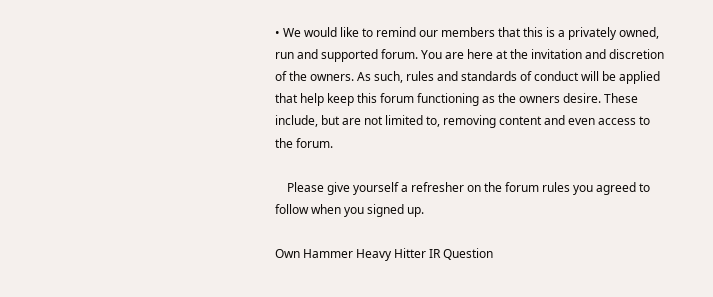• We would like to remind our members that this is a privately owned, run and supported forum. You are here at the invitation and discretion of the owners. As such, rules and standards of conduct will be applied that help keep this forum functioning as the owners desire. These include, but are not limited to, removing content and even access to the forum.

    Please give yourself a refresher on the forum rules you agreed to follow when you signed up.

Own Hammer Heavy Hitter IR Question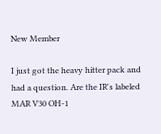New Member

I just got the heavy hitter pack and had a question. Are the IR's labeled MAR V30 OH-1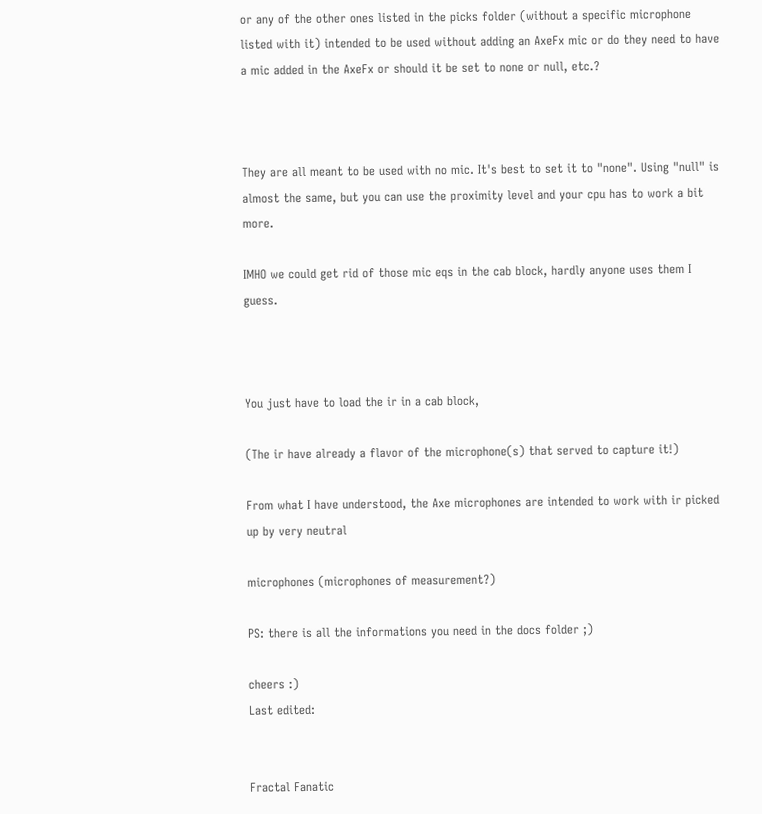or any of the other ones listed in the picks folder (without a specific microphone listed with it) intended to be used without adding an AxeFx mic or do they need to have a mic added in the AxeFx or should it be set to none or null, etc.?



They are all meant to be used with no mic. It's best to set it to "none". Using "null" is almost the same, but you can use the proximity level and your cpu has to work a bit more.

IMHO we could get rid of those mic eqs in the cab block, hardly anyone uses them I guess.



You just have to load the ir in a cab block,

(The ir have already a flavor of the microphone(s) that served to capture it!)

From what I have understood, the Axe microphones are intended to work with ir picked up by very neutral

microphones (microphones of measurement?)

PS: there is all the informations you need in the docs folder ;)

cheers :)
Last edited:


Fractal Fanatic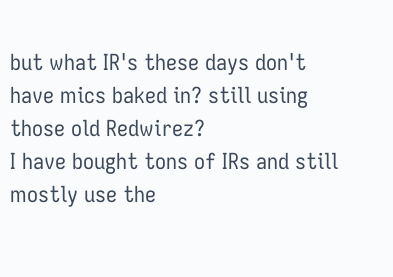but what IR's these days don't have mics baked in? still using those old Redwirez?
I have bought tons of IRs and still mostly use the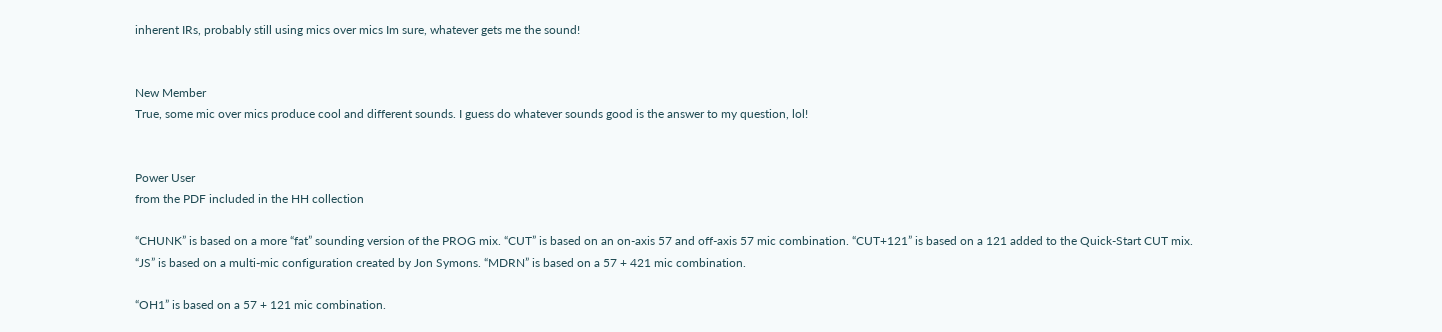inherent IRs, probably still using mics over mics Im sure, whatever gets me the sound!


New Member
True, some mic over mics produce cool and different sounds. I guess do whatever sounds good is the answer to my question, lol!


Power User
from the PDF included in the HH collection

“CHUNK” is based on a more “fat” sounding version of the PROG mix. “CUT” is based on an on-axis 57 and off-axis 57 mic combination. “CUT+121” is based on a 121 added to the Quick-Start CUT mix.
“JS” is based on a multi-mic configuration created by Jon Symons. “MDRN” is based on a 57 + 421 mic combination.

“OH1” is based on a 57 + 121 mic combination.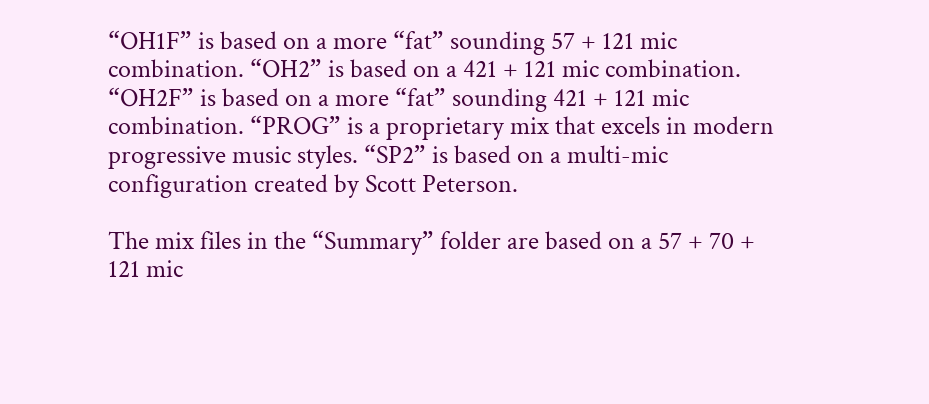“OH1F” is based on a more “fat” sounding 57 + 121 mic combination. “OH2” is based on a 421 + 121 mic combination.
“OH2F” is based on a more “fat” sounding 421 + 121 mic combination. “PROG” is a proprietary mix that excels in modern progressive music styles. “SP2” is based on a multi-mic configuration created by Scott Peterson.

The mix files in the “Summary” folder are based on a 57 + 70 + 121 mic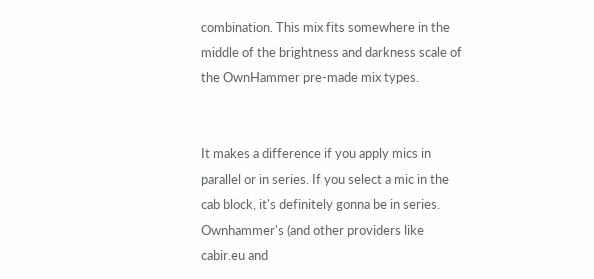combination. This mix fits somewhere in the middle of the brightness and darkness scale of the OwnHammer pre-made mix types.


It makes a difference if you apply mics in parallel or in series. If you select a mic in the cab block, it's definitely gonna be in series. Ownhammer's (and other providers like cabir.eu and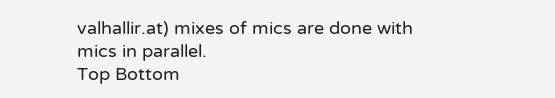valhallir.at) mixes of mics are done with mics in parallel.
Top Bottom